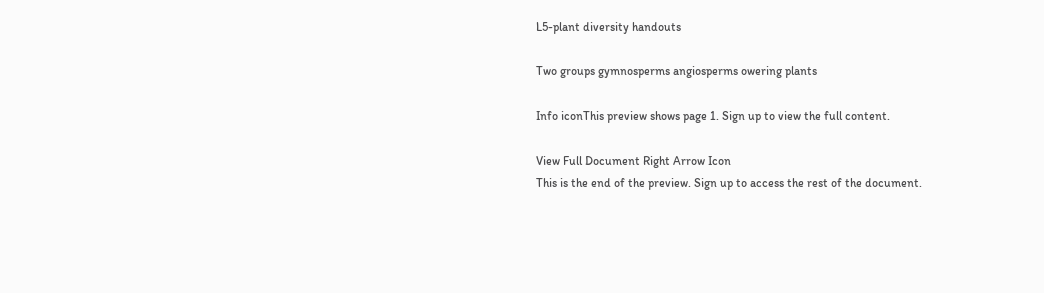L5-plant diversity handouts

Two groups gymnosperms angiosperms owering plants

Info iconThis preview shows page 1. Sign up to view the full content.

View Full Document Right Arrow Icon
This is the end of the preview. Sign up to access the rest of the document.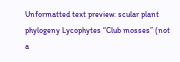Unformatted text preview: scular plant phylogeny Lycophytes “Club mosses” (not a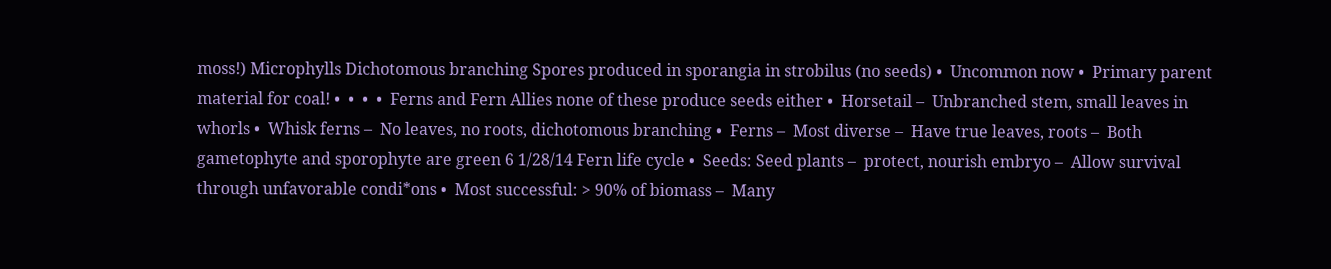moss!) Microphylls Dichotomous branching Spores produced in sporangia in strobilus (no seeds) •  Uncommon now •  Primary parent material for coal! •  •  •  •  Ferns and Fern Allies none of these produce seeds either •  Horsetail –  Unbranched stem, small leaves in whorls •  Whisk ferns –  No leaves, no roots, dichotomous branching •  Ferns –  Most diverse –  Have true leaves, roots –  Both gametophyte and sporophyte are green 6 1/28/14 Fern life cycle •  Seeds: Seed plants –  protect, nourish embryo –  Allow survival through unfavorable condi*ons •  Most successful: > 90% of biomass –  Many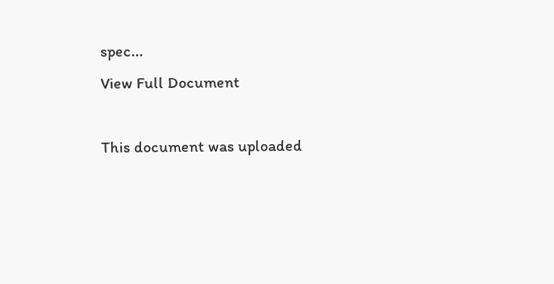spec...
View Full Document

This document was uploaded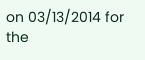on 03/13/2014 for the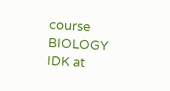course BIOLOGY IDK at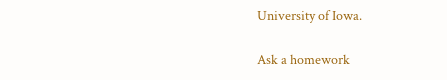University of Iowa.

Ask a homework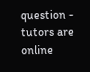question - tutors are online